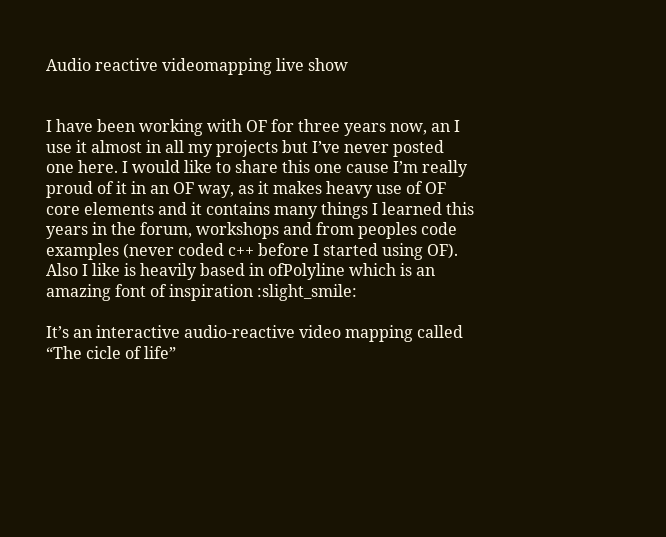Audio reactive videomapping live show


I have been working with OF for three years now, an I use it almost in all my projects but I’ve never posted one here. I would like to share this one cause I’m really proud of it in an OF way, as it makes heavy use of OF core elements and it contains many things I learned this years in the forum, workshops and from peoples code examples (never coded c++ before I started using OF). Also I like is heavily based in ofPolyline which is an amazing font of inspiration :slight_smile:

It’s an interactive audio-reactive video mapping called “The cicle of life”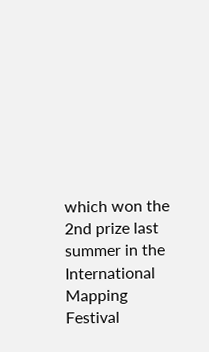which won the 2nd prize last summer in the International Mapping Festival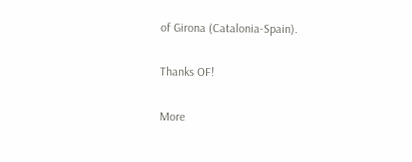of Girona (Catalonia-Spain).

Thanks OF!

More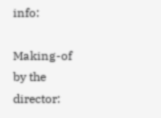info:

Making-of by the director: